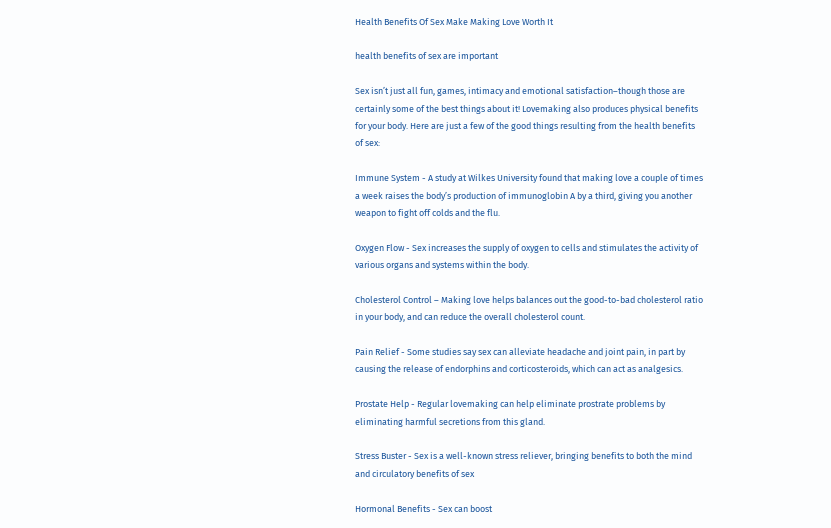Health Benefits Of Sex Make Making Love Worth It

health benefits of sex are important

Sex isn’t just all fun, games, intimacy and emotional satisfaction–though those are certainly some of the best things about it! Lovemaking also produces physical benefits for your body. Here are just a few of the good things resulting from the health benefits of sex:

Immune System - A study at Wilkes University found that making love a couple of times a week raises the body’s production of immunoglobin A by a third, giving you another weapon to fight off colds and the flu.

Oxygen Flow - Sex increases the supply of oxygen to cells and stimulates the activity of various organs and systems within the body.

Cholesterol Control – Making love helps balances out the good-to-bad cholesterol ratio in your body, and can reduce the overall cholesterol count.

Pain Relief - Some studies say sex can alleviate headache and joint pain, in part by causing the release of endorphins and corticosteroids, which can act as analgesics.

Prostate Help - Regular lovemaking can help eliminate prostrate problems by eliminating harmful secretions from this gland.

Stress Buster - Sex is a well-known stress reliever, bringing benefits to both the mind and circulatory benefits of sex

Hormonal Benefits - Sex can boost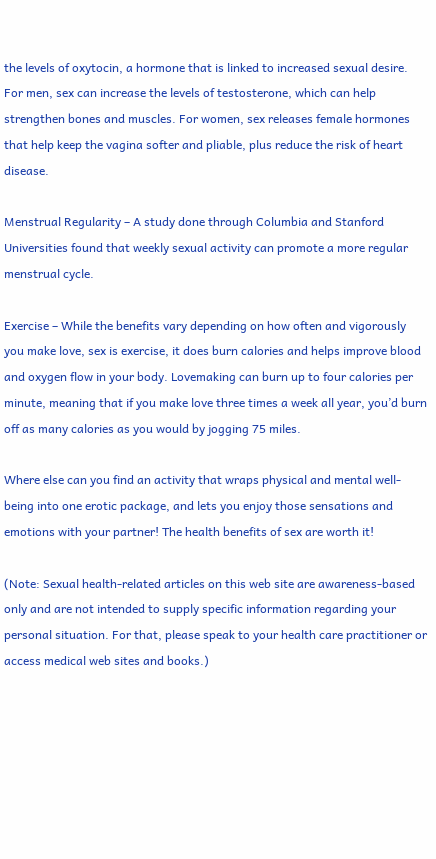the levels of oxytocin, a hormone that is linked to increased sexual desire. For men, sex can increase the levels of testosterone, which can help strengthen bones and muscles. For women, sex releases female hormones that help keep the vagina softer and pliable, plus reduce the risk of heart disease.

Menstrual Regularity – A study done through Columbia and Stanford Universities found that weekly sexual activity can promote a more regular menstrual cycle.

Exercise – While the benefits vary depending on how often and vigorously you make love, sex is exercise, it does burn calories and helps improve blood and oxygen flow in your body. Lovemaking can burn up to four calories per minute, meaning that if you make love three times a week all year, you’d burn off as many calories as you would by jogging 75 miles.

Where else can you find an activity that wraps physical and mental well-being into one erotic package, and lets you enjoy those sensations and emotions with your partner! The health benefits of sex are worth it!

(Note: Sexual health-related articles on this web site are awareness-based only and are not intended to supply specific information regarding your personal situation. For that, please speak to your health care practitioner or access medical web sites and books.)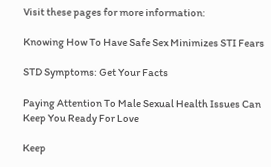Visit these pages for more information:

Knowing How To Have Safe Sex Minimizes STI Fears

STD Symptoms: Get Your Facts

Paying Attention To Male Sexual Health Issues Can Keep You Ready For Love

Keep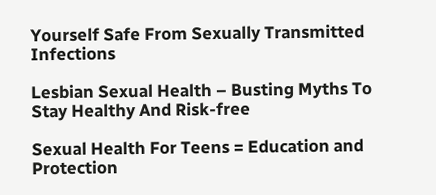Yourself Safe From Sexually Transmitted Infections

Lesbian Sexual Health – Busting Myths To Stay Healthy And Risk-free

Sexual Health For Teens = Education and Protection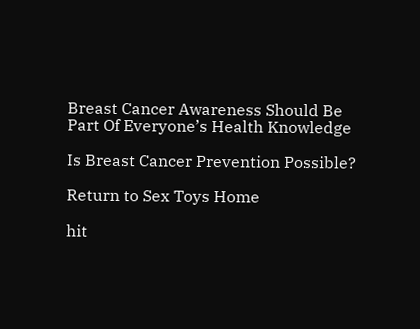Breast Cancer Awareness Should Be Part Of Everyone’s Health Knowledge

Is Breast Cancer Prevention Possible?

Return to Sex Toys Home

hit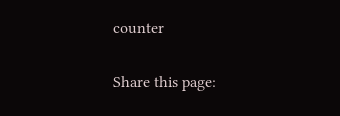counter

Share this page: